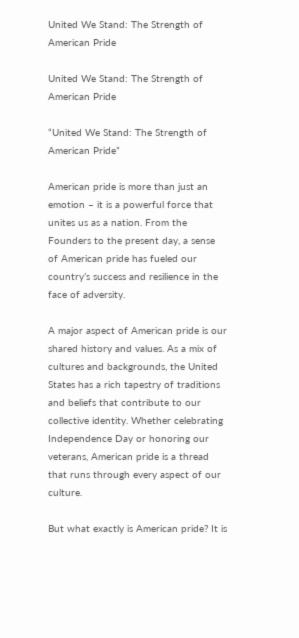United We Stand: The Strength of American Pride

United We Stand: The Strength of American Pride

“United We Stand: The Strength of American Pride”

American pride is more than just an emotion – it is a powerful force that unites us as a nation. From the Founders to the present day, a sense of American pride has fueled our country’s success and resilience in the face of adversity.

A major aspect of American pride is our shared history and values. As a mix of cultures and backgrounds, the United States has a rich tapestry of traditions and beliefs that contribute to our collective identity. Whether celebrating Independence Day or honoring our veterans, American pride is a thread that runs through every aspect of our culture.

But what exactly is American pride? It is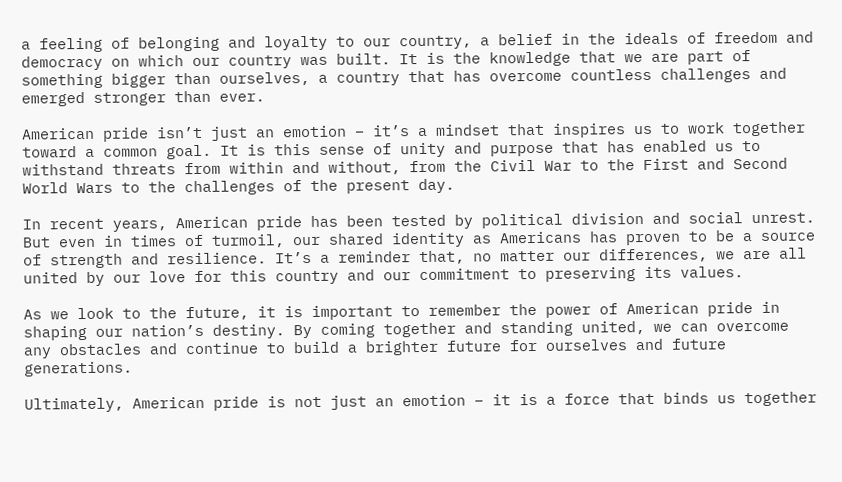a feeling of belonging and loyalty to our country, a belief in the ideals of freedom and democracy on which our country was built. It is the knowledge that we are part of something bigger than ourselves, a country that has overcome countless challenges and emerged stronger than ever.

American pride isn’t just an emotion – it’s a mindset that inspires us to work together toward a common goal. It is this sense of unity and purpose that has enabled us to withstand threats from within and without, from the Civil War to the First and Second World Wars to the challenges of the present day.

In recent years, American pride has been tested by political division and social unrest. But even in times of turmoil, our shared identity as Americans has proven to be a source of strength and resilience. It’s a reminder that, no matter our differences, we are all united by our love for this country and our commitment to preserving its values.

As we look to the future, it is important to remember the power of American pride in shaping our nation’s destiny. By coming together and standing united, we can overcome any obstacles and continue to build a brighter future for ourselves and future generations.

Ultimately, American pride is not just an emotion – it is a force that binds us together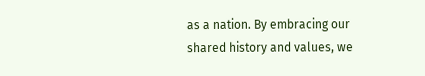as a nation. By embracing our shared history and values, we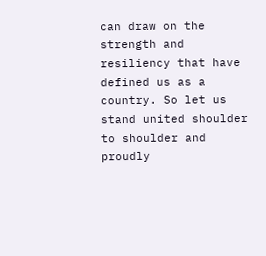can draw on the strength and resiliency that have defined us as a country. So let us stand united shoulder to shoulder and proudly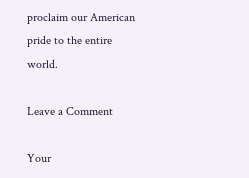proclaim our American pride to the entire world.

Leave a Comment

Your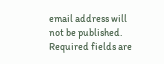email address will not be published. Required fields are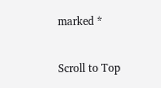marked *

Scroll to Top